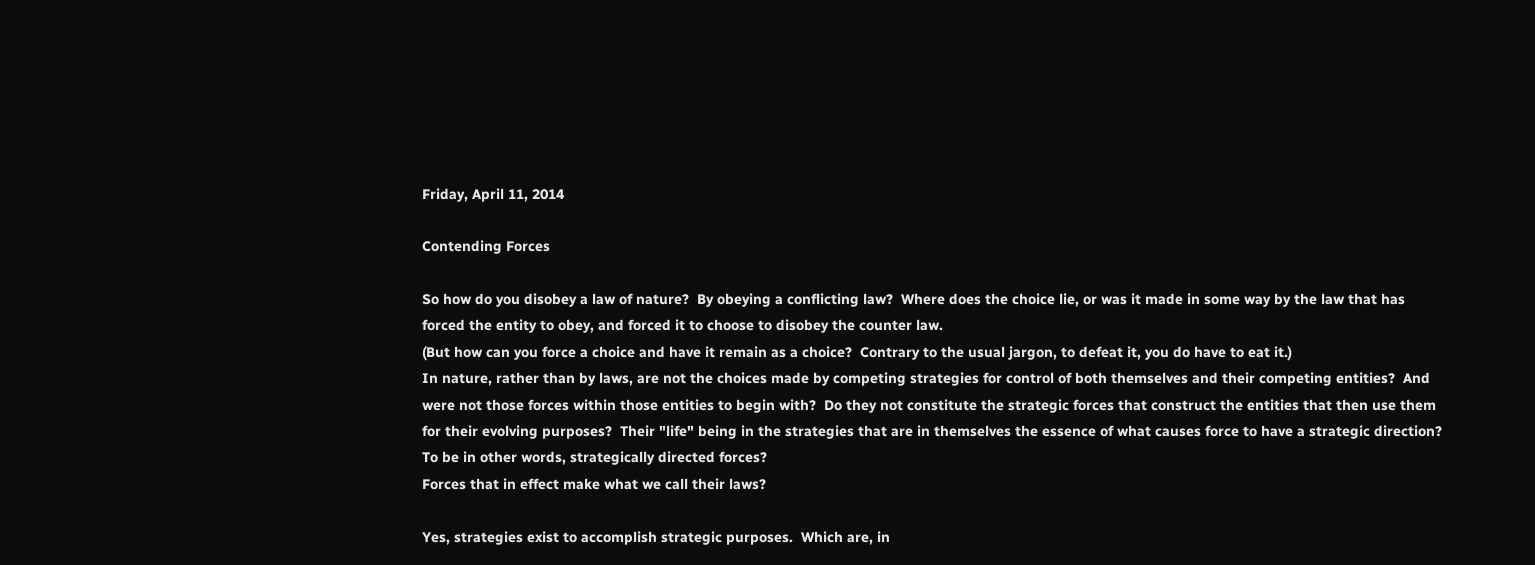Friday, April 11, 2014

Contending Forces

So how do you disobey a law of nature?  By obeying a conflicting law?  Where does the choice lie, or was it made in some way by the law that has forced the entity to obey, and forced it to choose to disobey the counter law.
(But how can you force a choice and have it remain as a choice?  Contrary to the usual jargon, to defeat it, you do have to eat it.)
In nature, rather than by laws, are not the choices made by competing strategies for control of both themselves and their competing entities?  And were not those forces within those entities to begin with?  Do they not constitute the strategic forces that construct the entities that then use them for their evolving purposes?  Their "life" being in the strategies that are in themselves the essence of what causes force to have a strategic direction?
To be in other words, strategically directed forces?
Forces that in effect make what we call their laws?

Yes, strategies exist to accomplish strategic purposes.  Which are, in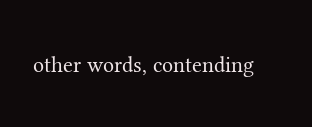other words, contending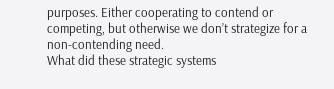purposes. Either cooperating to contend or competing, but otherwise we don’t strategize for a non-contending need.
What did these strategic systems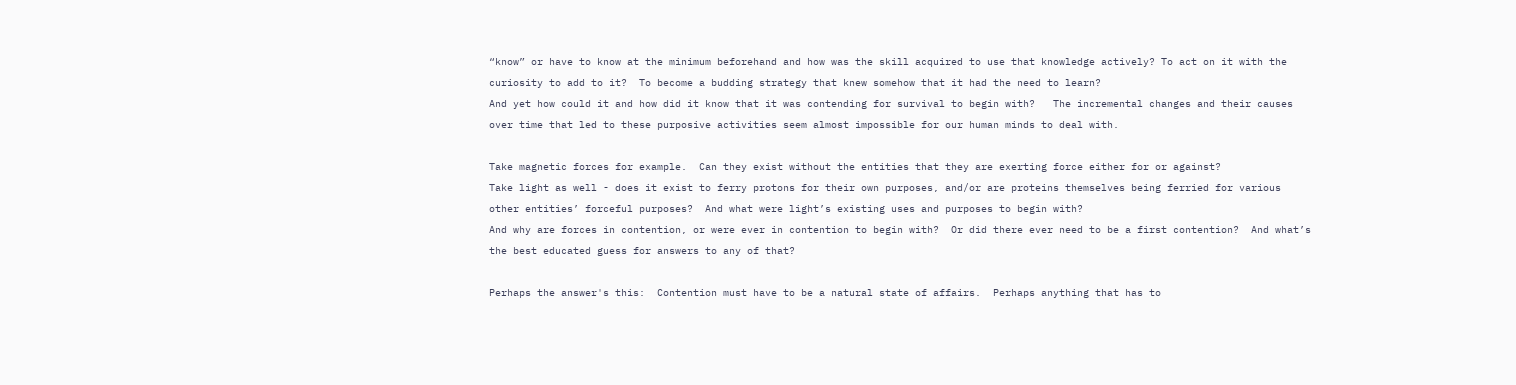“know” or have to know at the minimum beforehand and how was the skill acquired to use that knowledge actively? To act on it with the curiosity to add to it?  To become a budding strategy that knew somehow that it had the need to learn?
And yet how could it and how did it know that it was contending for survival to begin with?   The incremental changes and their causes over time that led to these purposive activities seem almost impossible for our human minds to deal with.

Take magnetic forces for example.  Can they exist without the entities that they are exerting force either for or against?
Take light as well - does it exist to ferry protons for their own purposes, and/or are proteins themselves being ferried for various other entities’ forceful purposes?  And what were light’s existing uses and purposes to begin with?
And why are forces in contention, or were ever in contention to begin with?  Or did there ever need to be a first contention?  And what’s the best educated guess for answers to any of that?

Perhaps the answer's this:  Contention must have to be a natural state of affairs.  Perhaps anything that has to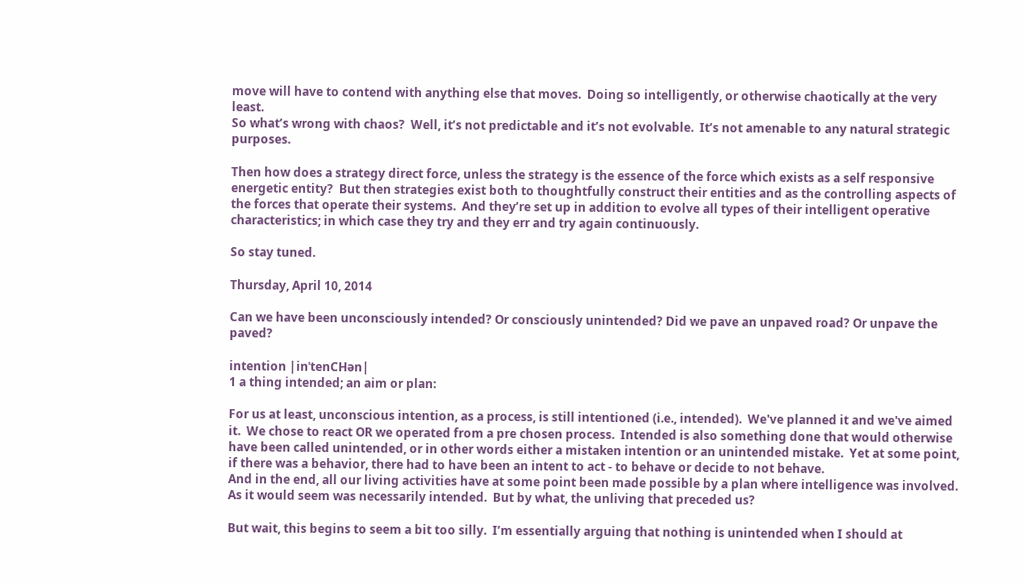move will have to contend with anything else that moves.  Doing so intelligently, or otherwise chaotically at the very least.
So what’s wrong with chaos?  Well, it’s not predictable and it’s not evolvable.  It’s not amenable to any natural strategic purposes.

Then how does a strategy direct force, unless the strategy is the essence of the force which exists as a self responsive energetic entity?  But then strategies exist both to thoughtfully construct their entities and as the controlling aspects of the forces that operate their systems.  And they’re set up in addition to evolve all types of their intelligent operative characteristics; in which case they try and they err and try again continuously.

So stay tuned.

Thursday, April 10, 2014

Can we have been unconsciously intended? Or consciously unintended? Did we pave an unpaved road? Or unpave the paved?

intention |inˈtenCHən|
1 a thing intended; an aim or plan:

For us at least, unconscious intention, as a process, is still intentioned (i.e., intended).  We've planned it and we've aimed it.  We chose to react OR we operated from a pre chosen process.  Intended is also something done that would otherwise have been called unintended, or in other words either a mistaken intention or an unintended mistake.  Yet at some point, if there was a behavior, there had to have been an intent to act - to behave or decide to not behave.
And in the end, all our living activities have at some point been made possible by a plan where intelligence was involved.  As it would seem was necessarily intended.  But by what, the unliving that preceded us?

But wait, this begins to seem a bit too silly.  I’m essentially arguing that nothing is unintended when I should at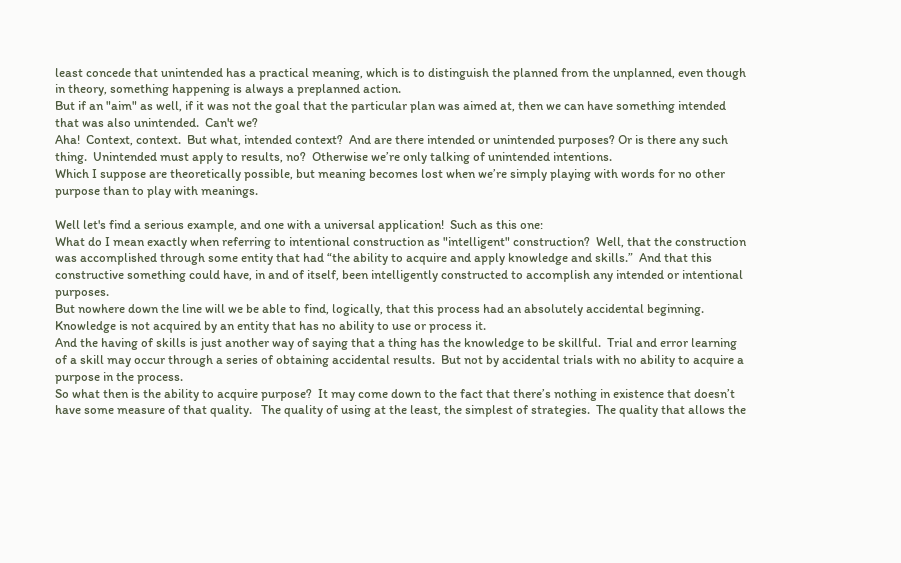least concede that unintended has a practical meaning, which is to distinguish the planned from the unplanned, even though in theory, something happening is always a preplanned action.
But if an "aim" as well, if it was not the goal that the particular plan was aimed at, then we can have something intended that was also unintended.  Can't we?
Aha!  Context, context.  But what, intended context?  And are there intended or unintended purposes? Or is there any such thing.  Unintended must apply to results, no?  Otherwise we’re only talking of unintended intentions.
Which I suppose are theoretically possible, but meaning becomes lost when we’re simply playing with words for no other purpose than to play with meanings.

Well let's find a serious example, and one with a universal application!  Such as this one:
What do I mean exactly when referring to intentional construction as "intelligent" construction?  Well, that the construction was accomplished through some entity that had “the ability to acquire and apply knowledge and skills.”  And that this constructive something could have, in and of itself, been intelligently constructed to accomplish any intended or intentional purposes.
But nowhere down the line will we be able to find, logically, that this process had an absolutely accidental beginning.  Knowledge is not acquired by an entity that has no ability to use or process it.
And the having of skills is just another way of saying that a thing has the knowledge to be skillful.  Trial and error learning of a skill may occur through a series of obtaining accidental results.  But not by accidental trials with no ability to acquire a purpose in the process.
So what then is the ability to acquire purpose?  It may come down to the fact that there’s nothing in existence that doesn’t have some measure of that quality.   The quality of using at the least, the simplest of strategies.  The quality that allows the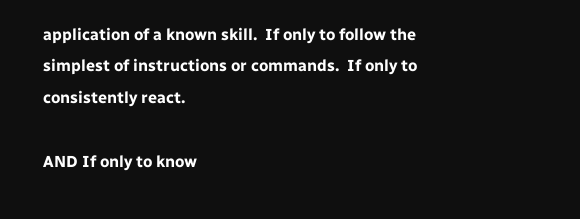application of a known skill.  If only to follow the simplest of instructions or commands.  If only to consistently react.

AND If only to know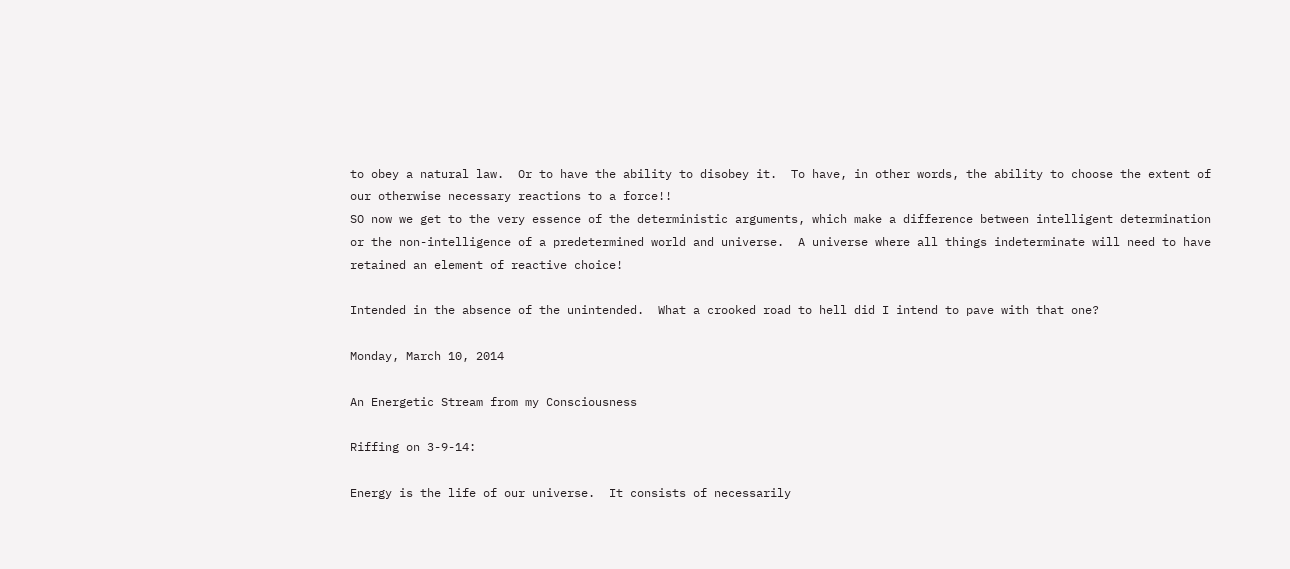to obey a natural law.  Or to have the ability to disobey it.  To have, in other words, the ability to choose the extent of our otherwise necessary reactions to a force!!
SO now we get to the very essence of the deterministic arguments, which make a difference between intelligent determination or the non-intelligence of a predetermined world and universe.  A universe where all things indeterminate will need to have retained an element of reactive choice!

Intended in the absence of the unintended.  What a crooked road to hell did I intend to pave with that one?

Monday, March 10, 2014

An Energetic Stream from my Consciousness

Riffing on 3-9-14:

Energy is the life of our universe.  It consists of necessarily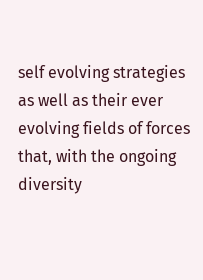self evolving strategies as well as their ever evolving fields of forces that, with the ongoing diversity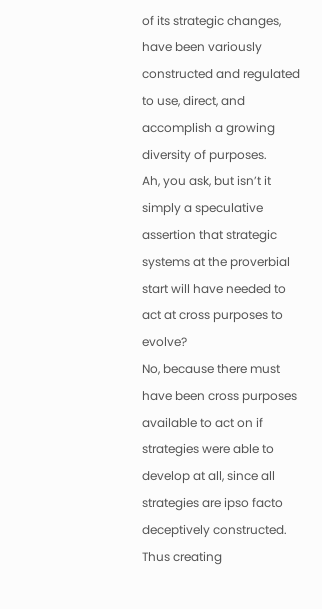of its strategic changes, have been variously constructed and regulated to use, direct, and accomplish a growing diversity of purposes.
Ah, you ask, but isn’t it simply a speculative assertion that strategic systems at the proverbial start will have needed to act at cross purposes to evolve?
No, because there must have been cross purposes available to act on if strategies were able to develop at all, since all strategies are ipso facto deceptively constructed.  Thus creating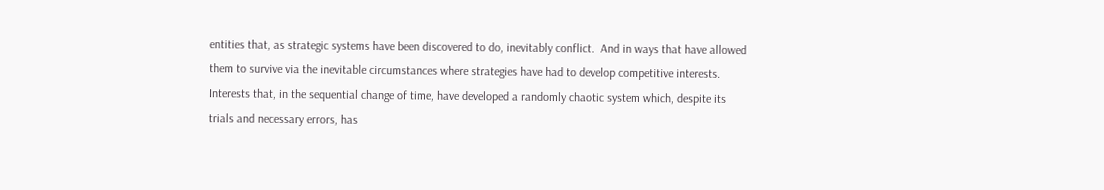entities that, as strategic systems have been discovered to do, inevitably conflict.  And in ways that have allowed them to survive via the inevitable circumstances where strategies have had to develop competitive interests.  Interests that, in the sequential change of time, have developed a randomly chaotic system which, despite its trials and necessary errors, has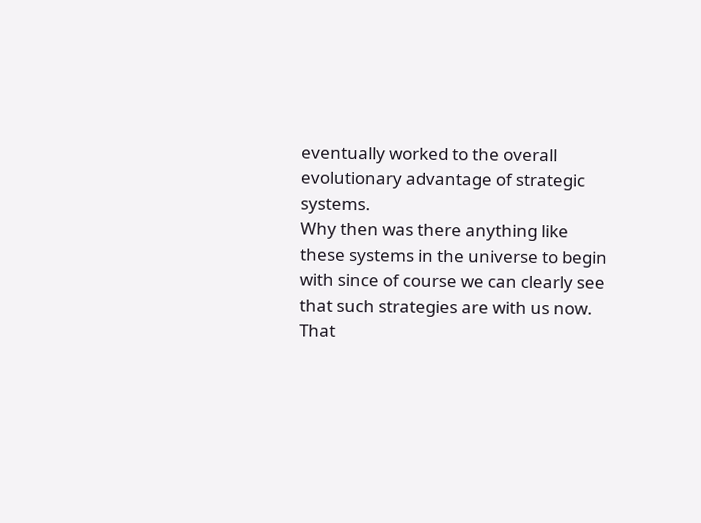eventually worked to the overall evolutionary advantage of strategic systems.
Why then was there anything like these systems in the universe to begin with since of course we can clearly see that such strategies are with us now.  That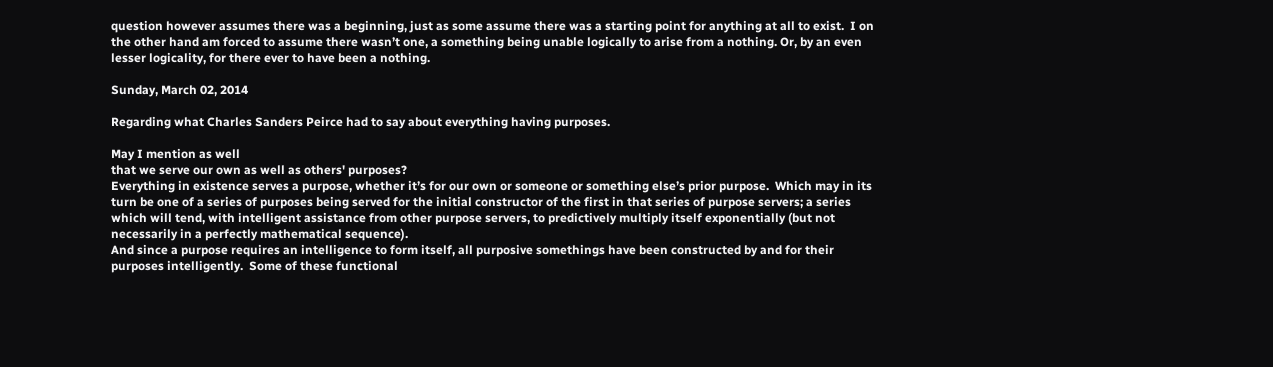question however assumes there was a beginning, just as some assume there was a starting point for anything at all to exist.  I on the other hand am forced to assume there wasn’t one, a something being unable logically to arise from a nothing. Or, by an even lesser logicality, for there ever to have been a nothing.

Sunday, March 02, 2014

Regarding what Charles Sanders Peirce had to say about everything having purposes.

May I mention as well
that we serve our own as well as others' purposes?
Everything in existence serves a purpose, whether it’s for our own or someone or something else’s prior purpose.  Which may in its turn be one of a series of purposes being served for the initial constructor of the first in that series of purpose servers; a series  which will tend, with intelligent assistance from other purpose servers, to predictively multiply itself exponentially (but not necessarily in a perfectly mathematical sequence).
And since a purpose requires an intelligence to form itself, all purposive somethings have been constructed by and for their purposes intelligently.  Some of these functional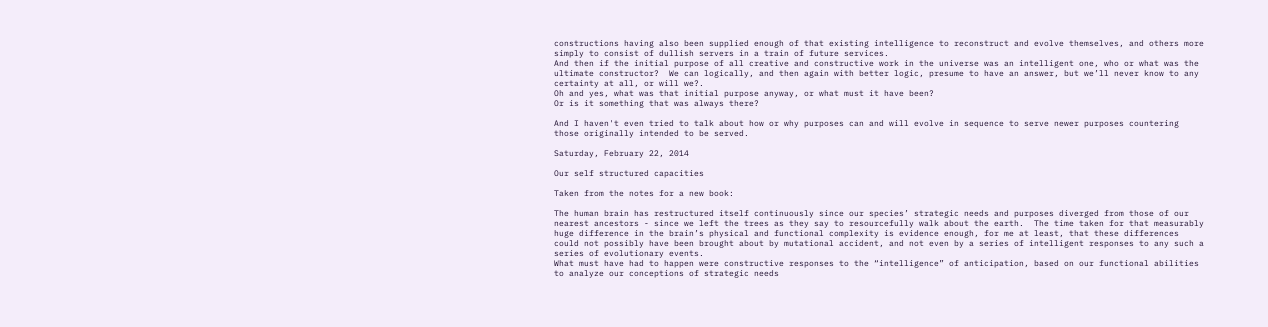constructions having also been supplied enough of that existing intelligence to reconstruct and evolve themselves, and others more simply to consist of dullish servers in a train of future services.
And then if the initial purpose of all creative and constructive work in the universe was an intelligent one, who or what was the ultimate constructor?  We can logically, and then again with better logic, presume to have an answer, but we’ll never know to any certainty at all, or will we?.
Oh and yes, what was that initial purpose anyway, or what must it have been?
Or is it something that was always there?

And I haven't even tried to talk about how or why purposes can and will evolve in sequence to serve newer purposes countering those originally intended to be served.

Saturday, February 22, 2014

Our self structured capacities

Taken from the notes for a new book:

The human brain has restructured itself continuously since our species’ strategic needs and purposes diverged from those of our nearest ancestors - since we left the trees as they say to resourcefully walk about the earth.  The time taken for that measurably huge difference in the brain’s physical and functional complexity is evidence enough, for me at least, that these differences could not possibly have been brought about by mutational accident, and not even by a series of intelligent responses to any such a series of evolutionary events.
What must have had to happen were constructive responses to the “intelligence” of anticipation, based on our functional abilities to analyze our conceptions of strategic needs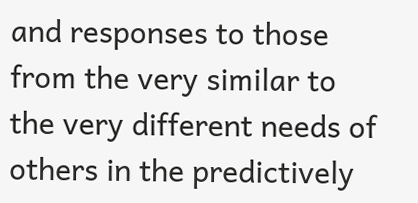and responses to those from the very similar to the very different needs of others in the predictively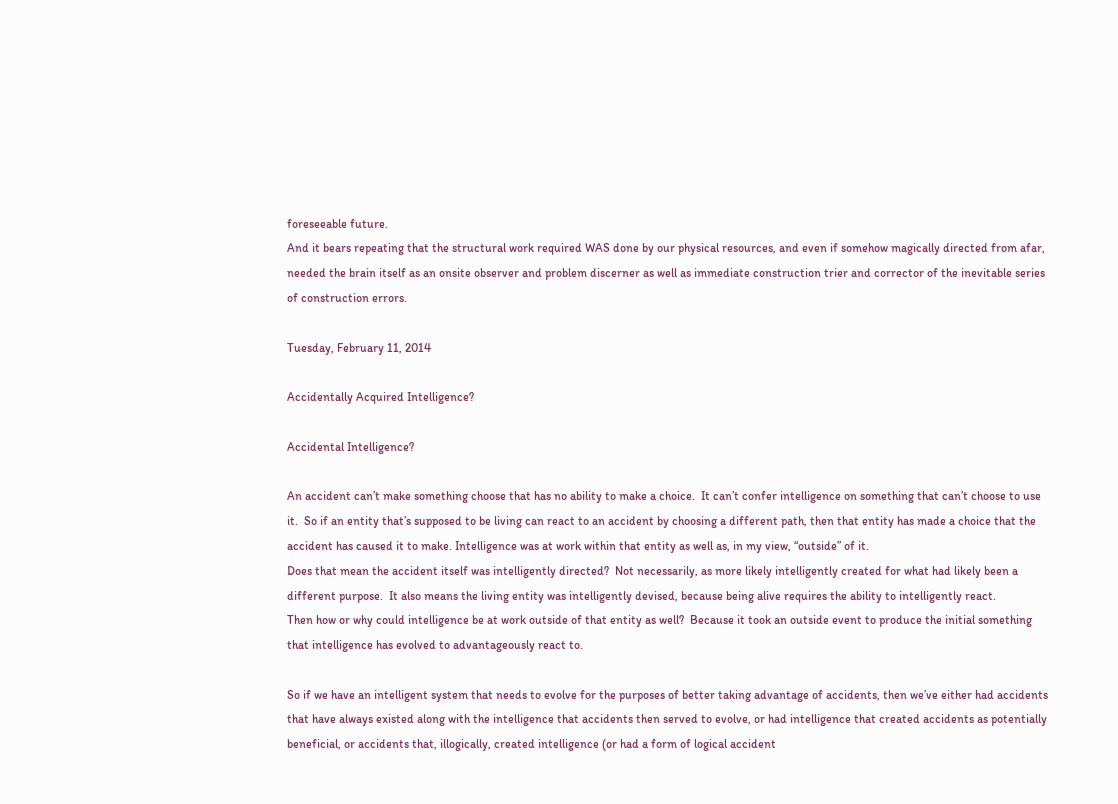foreseeable future.
And it bears repeating that the structural work required WAS done by our physical resources, and even if somehow magically directed from afar, needed the brain itself as an onsite observer and problem discerner as well as immediate construction trier and corrector of the inevitable series of construction errors.

Tuesday, February 11, 2014

Accidentally Acquired Intelligence?

Accidental Intelligence?

An accident can’t make something choose that has no ability to make a choice.  It can’t confer intelligence on something that can’t choose to use it.  So if an entity that’s supposed to be living can react to an accident by choosing a different path, then that entity has made a choice that the accident has caused it to make. Intelligence was at work within that entity as well as, in my view, “outside” of it.
Does that mean the accident itself was intelligently directed?  Not necessarily, as more likely intelligently created for what had likely been a different purpose.  It also means the living entity was intelligently devised, because being alive requires the ability to intelligently react.
Then how or why could intelligence be at work outside of that entity as well?  Because it took an outside event to produce the initial something that intelligence has evolved to advantageously react to.

So if we have an intelligent system that needs to evolve for the purposes of better taking advantage of accidents, then we’ve either had accidents that have always existed along with the intelligence that accidents then served to evolve, or had intelligence that created accidents as potentially beneficial, or accidents that, illogically, created intelligence (or had a form of logical accident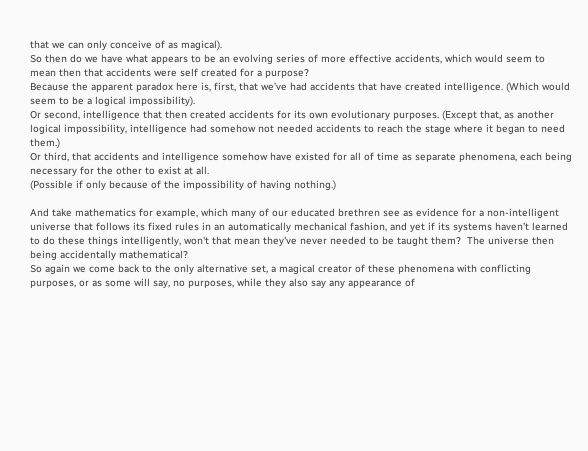that we can only conceive of as magical).
So then do we have what appears to be an evolving series of more effective accidents, which would seem to mean then that accidents were self created for a purpose?
Because the apparent paradox here is, first, that we’ve had accidents that have created intelligence. (Which would seem to be a logical impossibility).
Or second, intelligence that then created accidents for its own evolutionary purposes. (Except that, as another logical impossibility, intelligence had somehow not needed accidents to reach the stage where it began to need them.)
Or third, that accidents and intelligence somehow have existed for all of time as separate phenomena, each being necessary for the other to exist at all.
(Possible if only because of the impossibility of having nothing.)

And take mathematics for example, which many of our educated brethren see as evidence for a non-intelligent universe that follows its fixed rules in an automatically mechanical fashion, and yet if its systems haven’t learned to do these things intelligently, won't that mean they've never needed to be taught them?  The universe then being accidentally mathematical?
So again we come back to the only alternative set, a magical creator of these phenomena with conflicting purposes, or as some will say, no purposes, while they also say any appearance of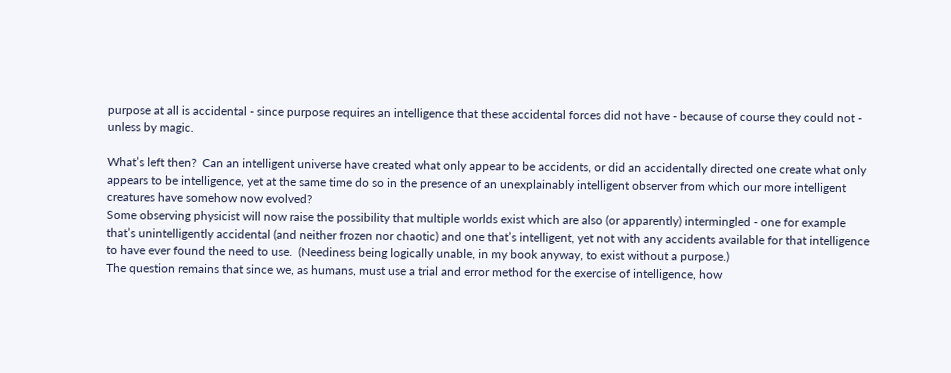purpose at all is accidental - since purpose requires an intelligence that these accidental forces did not have - because of course they could not - unless by magic.

What’s left then?  Can an intelligent universe have created what only appear to be accidents, or did an accidentally directed one create what only appears to be intelligence, yet at the same time do so in the presence of an unexplainably intelligent observer from which our more intelligent creatures have somehow now evolved?
Some observing physicist will now raise the possibility that multiple worlds exist which are also (or apparently) intermingled - one for example that’s unintelligently accidental (and neither frozen nor chaotic) and one that’s intelligent, yet not with any accidents available for that intelligence to have ever found the need to use.  (Neediness being logically unable, in my book anyway, to exist without a purpose.)
The question remains that since we, as humans, must use a trial and error method for the exercise of intelligence, how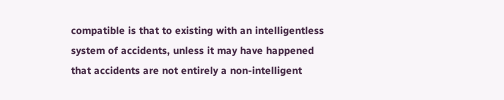compatible is that to existing with an intelligentless system of accidents, unless it may have happened that accidents are not entirely a non-intelligent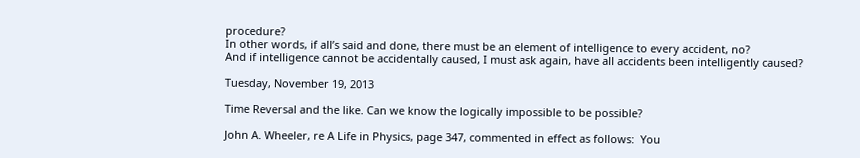procedure?
In other words, if all’s said and done, there must be an element of intelligence to every accident, no?
And if intelligence cannot be accidentally caused, I must ask again, have all accidents been intelligently caused?

Tuesday, November 19, 2013

Time Reversal and the like. Can we know the logically impossible to be possible?

John A. Wheeler, re A Life in Physics, page 347, commented in effect as follows:  You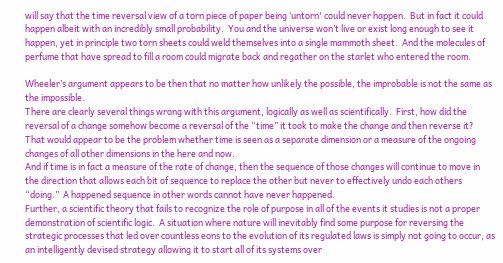will say that the time reversal view of a torn piece of paper being ‘untorn' could never happen.  But in fact it could happen albeit with an incredibly small probability.  You and the universe won’t live or exist long enough to see it happen, yet in principle two torn sheets could weld themselves into a single mammoth sheet.  And the molecules of perfume that have spread to fill a room could migrate back and regather on the starlet who entered the room.

Wheeler’s argument appears to be then that no matter how unlikely the possible, the improbable is not the same as the impossible.
There are clearly several things wrong with this argument, logically as well as scientifically.  First, how did the reversal of a change somehow become a reversal of the “time” it took to make the change and then reverse it?  That would appear to be the problem whether time is seen as a separate dimension or a measure of the ongoing changes of all other dimensions in the here and now.
And if time is in fact a measure of the rate of change, then the sequence of those changes will continue to move in the direction that allows each bit of sequence to replace the other but never to effectively undo each others “doing.”  A happened sequence in other words cannot have never happened.
Further, a scientific theory that fails to recognize the role of purpose in all of the events it studies is not a proper demonstration of scientific logic.  A situation where nature will inevitably find some purpose for reversing the strategic processes that led over countless eons to the evolution of its regulated laws is simply not going to occur, as an intelligently devised strategy allowing it to start all of its systems over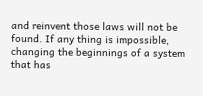and reinvent those laws will not be found. If any thing is impossible, changing the beginnings of a system that has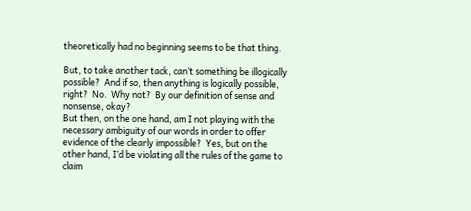theoretically had no beginning seems to be that thing.

But, to take another tack, can’t something be illogically possible?  And if so, then anything is logically possible, right?  No.  Why not?  By our definition of sense and nonsense, okay?
But then, on the one hand, am I not playing with the necessary ambiguity of our words in order to offer evidence of the clearly impossible?  Yes, but on the other hand, I’d be violating all the rules of the game to claim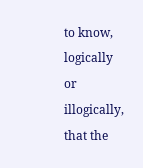to know, logically or illogically, that the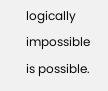logically impossible is possible.